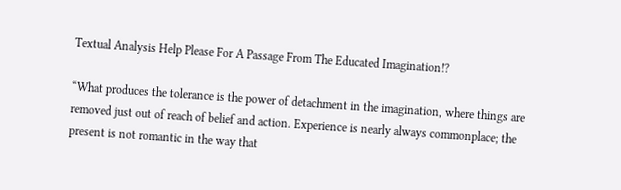Textual Analysis Help Please For A Passage From The Educated Imagination!?

“What produces the tolerance is the power of detachment in the imagination, where things are removed just out of reach of belief and action. Experience is nearly always commonplace; the present is not romantic in the way that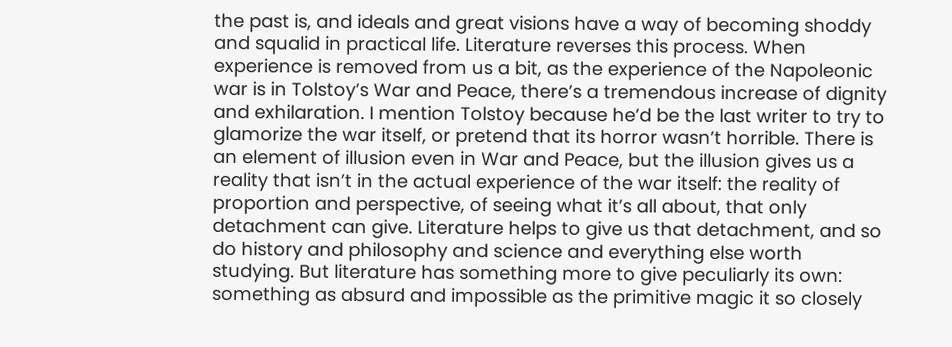the past is, and ideals and great visions have a way of becoming shoddy and squalid in practical life. Literature reverses this process. When experience is removed from us a bit, as the experience of the Napoleonic war is in Tolstoy’s War and Peace, there’s a tremendous increase of dignity and exhilaration. I mention Tolstoy because he’d be the last writer to try to glamorize the war itself, or pretend that its horror wasn’t horrible. There is an element of illusion even in War and Peace, but the illusion gives us a reality that isn’t in the actual experience of the war itself: the reality of proportion and perspective, of seeing what it’s all about, that only detachment can give. Literature helps to give us that detachment, and so do history and philosophy and science and everything else worth studying. But literature has something more to give peculiarly its own: something as absurd and impossible as the primitive magic it so closely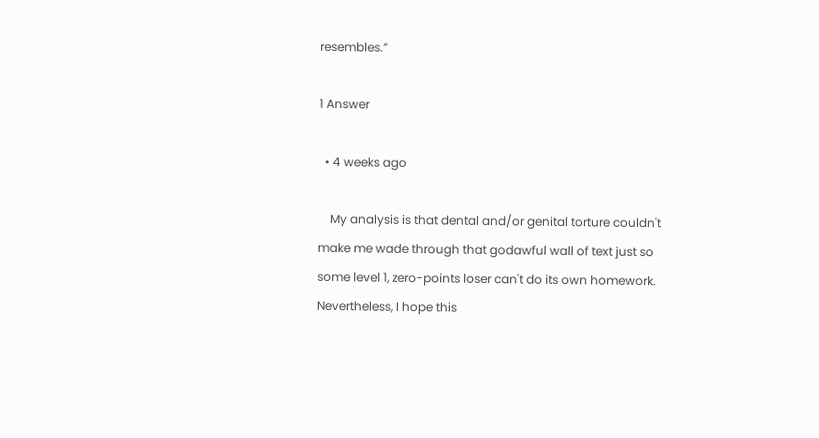resembles.”

1 Answer

  • 4 weeks ago

    My analysis is that dental and/or genital torture couldn't make me wade through that godawful wall of text just so some level 1, zero-points loser can't do its own homework. Nevertheless, I hope this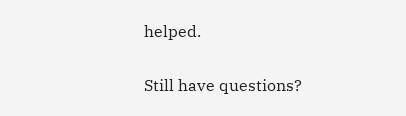helped.

Still have questions?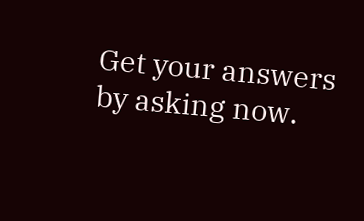Get your answers by asking now.